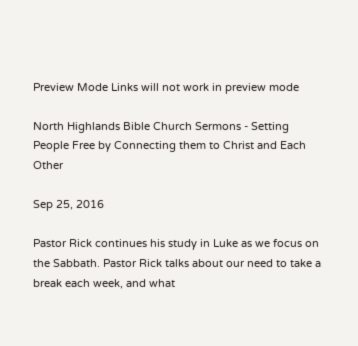Preview Mode Links will not work in preview mode

North Highlands Bible Church Sermons - Setting People Free by Connecting them to Christ and Each Other

Sep 25, 2016

Pastor Rick continues his study in Luke as we focus on the Sabbath. Pastor Rick talks about our need to take a break each week, and what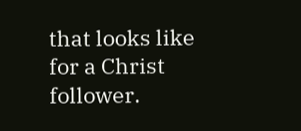that looks like for a Christ follower.